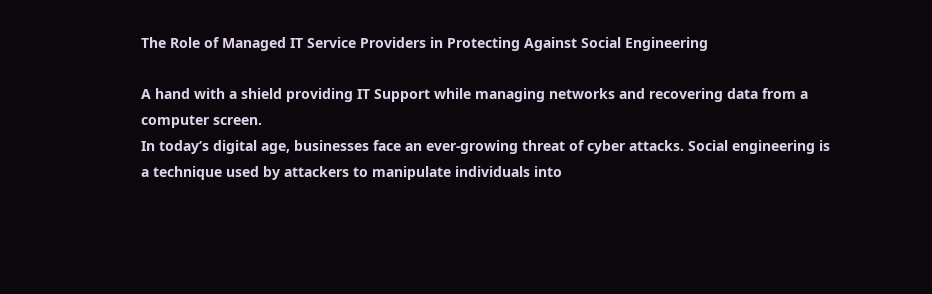The Role of Managed IT Service Providers in Protecting Against Social Engineering

A hand with a shield providing IT Support while managing networks and recovering data from a computer screen.
In today’s digital age, businesses face an ever-growing threat of cyber attacks. Social engineering is a technique used by attackers to manipulate individuals into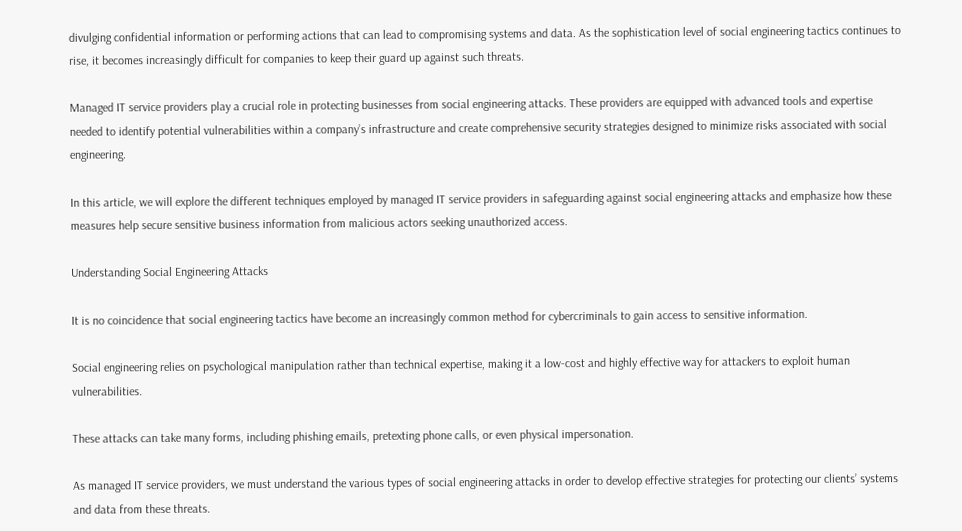divulging confidential information or performing actions that can lead to compromising systems and data. As the sophistication level of social engineering tactics continues to rise, it becomes increasingly difficult for companies to keep their guard up against such threats.

Managed IT service providers play a crucial role in protecting businesses from social engineering attacks. These providers are equipped with advanced tools and expertise needed to identify potential vulnerabilities within a company’s infrastructure and create comprehensive security strategies designed to minimize risks associated with social engineering.

In this article, we will explore the different techniques employed by managed IT service providers in safeguarding against social engineering attacks and emphasize how these measures help secure sensitive business information from malicious actors seeking unauthorized access.

Understanding Social Engineering Attacks

It is no coincidence that social engineering tactics have become an increasingly common method for cybercriminals to gain access to sensitive information.

Social engineering relies on psychological manipulation rather than technical expertise, making it a low-cost and highly effective way for attackers to exploit human vulnerabilities.

These attacks can take many forms, including phishing emails, pretexting phone calls, or even physical impersonation.

As managed IT service providers, we must understand the various types of social engineering attacks in order to develop effective strategies for protecting our clients’ systems and data from these threats.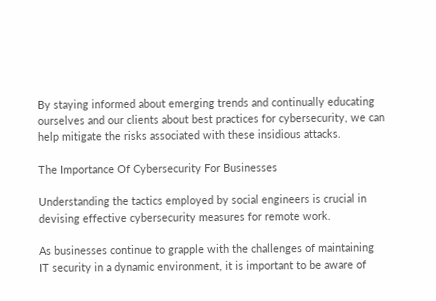By staying informed about emerging trends and continually educating ourselves and our clients about best practices for cybersecurity, we can help mitigate the risks associated with these insidious attacks.

The Importance Of Cybersecurity For Businesses

Understanding the tactics employed by social engineers is crucial in devising effective cybersecurity measures for remote work.

As businesses continue to grapple with the challenges of maintaining IT security in a dynamic environment, it is important to be aware of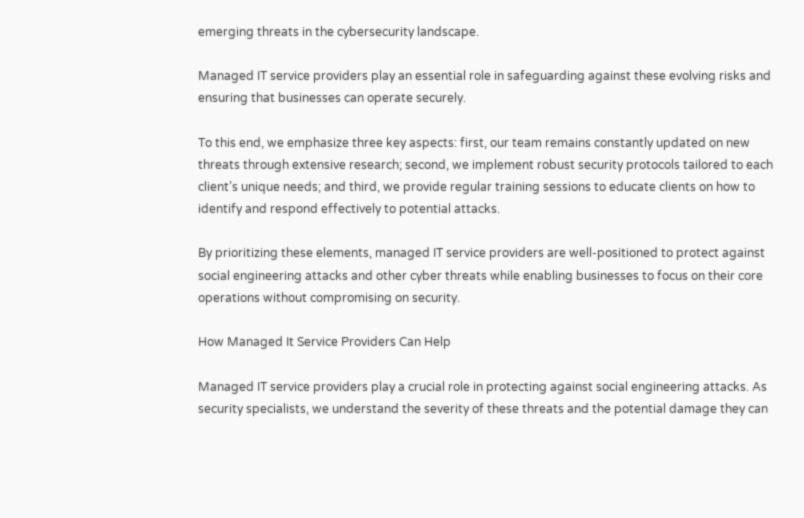emerging threats in the cybersecurity landscape.

Managed IT service providers play an essential role in safeguarding against these evolving risks and ensuring that businesses can operate securely.

To this end, we emphasize three key aspects: first, our team remains constantly updated on new threats through extensive research; second, we implement robust security protocols tailored to each client’s unique needs; and third, we provide regular training sessions to educate clients on how to identify and respond effectively to potential attacks.

By prioritizing these elements, managed IT service providers are well-positioned to protect against social engineering attacks and other cyber threats while enabling businesses to focus on their core operations without compromising on security.

How Managed It Service Providers Can Help

Managed IT service providers play a crucial role in protecting against social engineering attacks. As security specialists, we understand the severity of these threats and the potential damage they can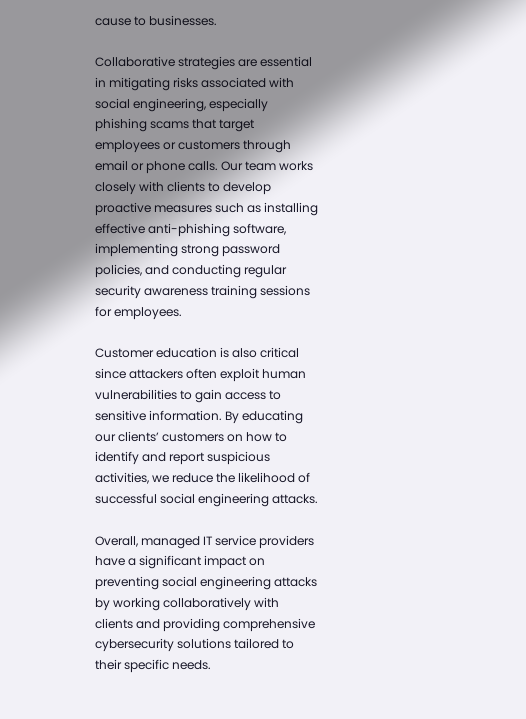cause to businesses.

Collaborative strategies are essential in mitigating risks associated with social engineering, especially phishing scams that target employees or customers through email or phone calls. Our team works closely with clients to develop proactive measures such as installing effective anti-phishing software, implementing strong password policies, and conducting regular security awareness training sessions for employees.

Customer education is also critical since attackers often exploit human vulnerabilities to gain access to sensitive information. By educating our clients’ customers on how to identify and report suspicious activities, we reduce the likelihood of successful social engineering attacks.

Overall, managed IT service providers have a significant impact on preventing social engineering attacks by working collaboratively with clients and providing comprehensive cybersecurity solutions tailored to their specific needs.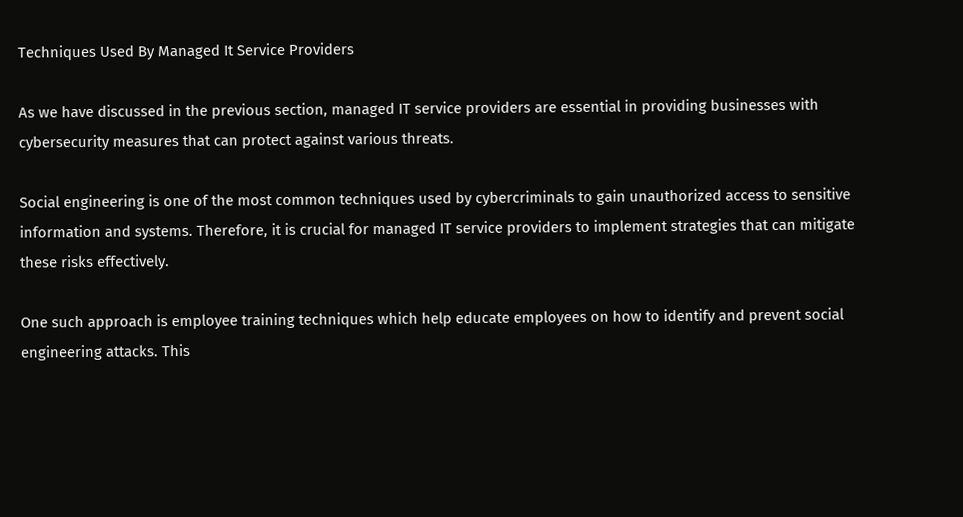Techniques Used By Managed It Service Providers

As we have discussed in the previous section, managed IT service providers are essential in providing businesses with cybersecurity measures that can protect against various threats.

Social engineering is one of the most common techniques used by cybercriminals to gain unauthorized access to sensitive information and systems. Therefore, it is crucial for managed IT service providers to implement strategies that can mitigate these risks effectively.

One such approach is employee training techniques which help educate employees on how to identify and prevent social engineering attacks. This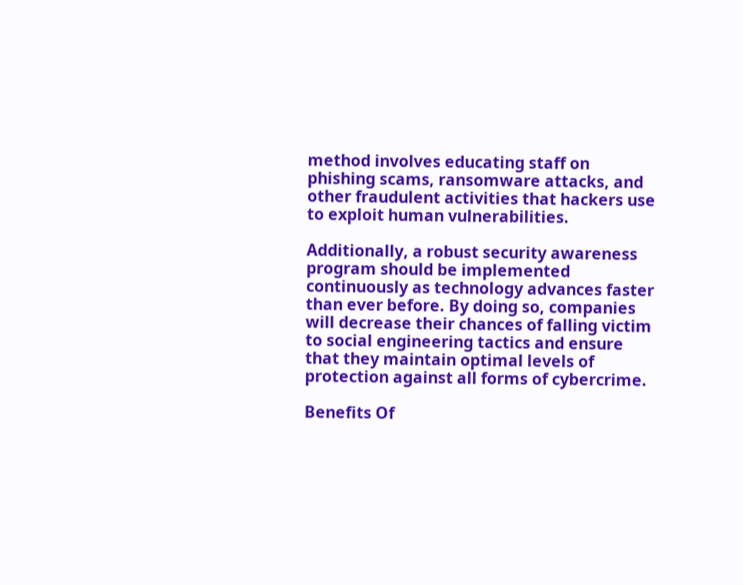method involves educating staff on phishing scams, ransomware attacks, and other fraudulent activities that hackers use to exploit human vulnerabilities.

Additionally, a robust security awareness program should be implemented continuously as technology advances faster than ever before. By doing so, companies will decrease their chances of falling victim to social engineering tactics and ensure that they maintain optimal levels of protection against all forms of cybercrime.

Benefits Of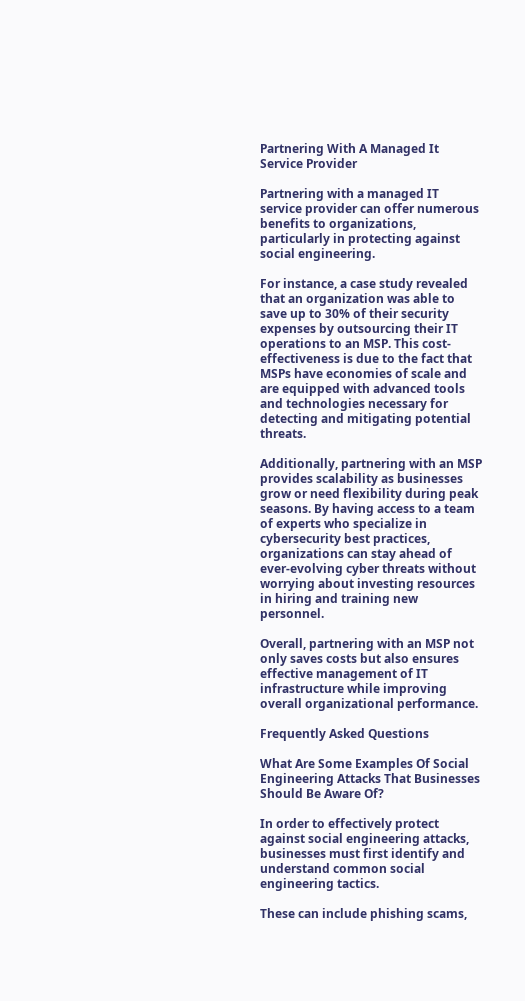Partnering With A Managed It Service Provider

Partnering with a managed IT service provider can offer numerous benefits to organizations, particularly in protecting against social engineering.

For instance, a case study revealed that an organization was able to save up to 30% of their security expenses by outsourcing their IT operations to an MSP. This cost-effectiveness is due to the fact that MSPs have economies of scale and are equipped with advanced tools and technologies necessary for detecting and mitigating potential threats.

Additionally, partnering with an MSP provides scalability as businesses grow or need flexibility during peak seasons. By having access to a team of experts who specialize in cybersecurity best practices, organizations can stay ahead of ever-evolving cyber threats without worrying about investing resources in hiring and training new personnel.

Overall, partnering with an MSP not only saves costs but also ensures effective management of IT infrastructure while improving overall organizational performance.

Frequently Asked Questions

What Are Some Examples Of Social Engineering Attacks That Businesses Should Be Aware Of?

In order to effectively protect against social engineering attacks, businesses must first identify and understand common social engineering tactics.

These can include phishing scams,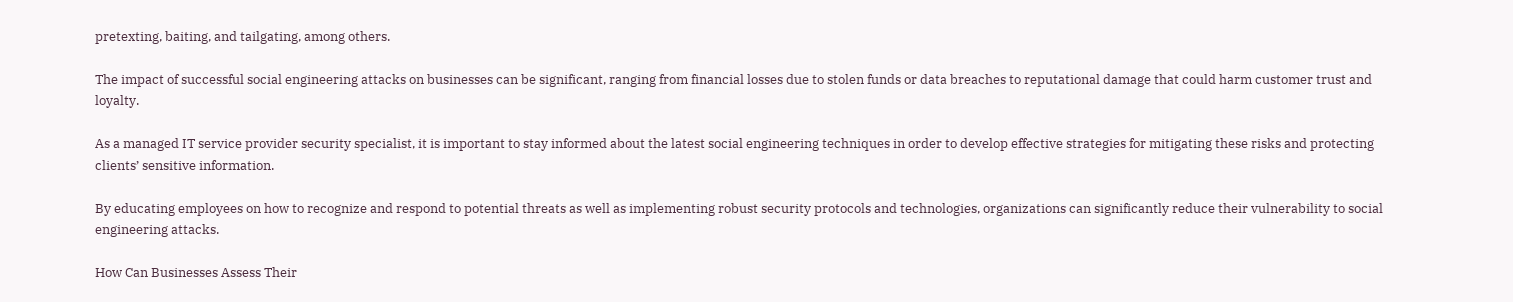pretexting, baiting, and tailgating, among others.

The impact of successful social engineering attacks on businesses can be significant, ranging from financial losses due to stolen funds or data breaches to reputational damage that could harm customer trust and loyalty.

As a managed IT service provider security specialist, it is important to stay informed about the latest social engineering techniques in order to develop effective strategies for mitigating these risks and protecting clients’ sensitive information.

By educating employees on how to recognize and respond to potential threats as well as implementing robust security protocols and technologies, organizations can significantly reduce their vulnerability to social engineering attacks.

How Can Businesses Assess Their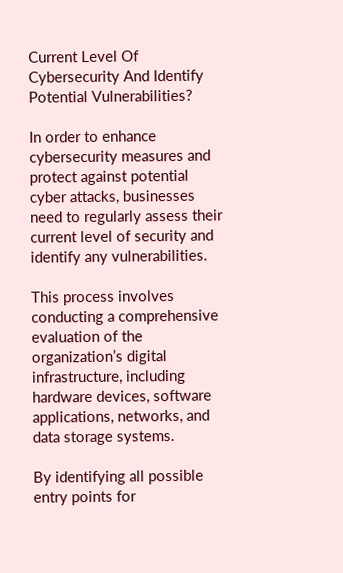Current Level Of Cybersecurity And Identify Potential Vulnerabilities?

In order to enhance cybersecurity measures and protect against potential cyber attacks, businesses need to regularly assess their current level of security and identify any vulnerabilities.

This process involves conducting a comprehensive evaluation of the organization’s digital infrastructure, including hardware devices, software applications, networks, and data storage systems.

By identifying all possible entry points for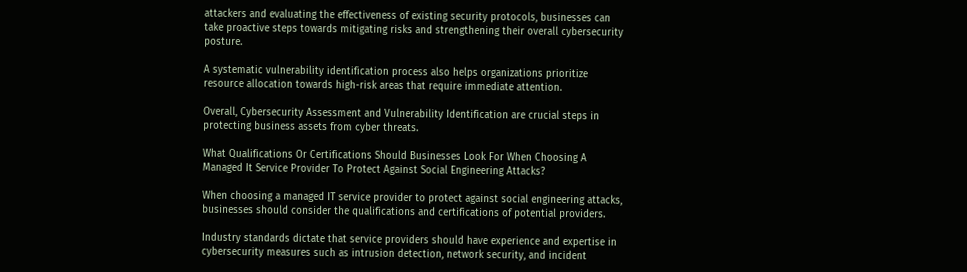attackers and evaluating the effectiveness of existing security protocols, businesses can take proactive steps towards mitigating risks and strengthening their overall cybersecurity posture.

A systematic vulnerability identification process also helps organizations prioritize resource allocation towards high-risk areas that require immediate attention.

Overall, Cybersecurity Assessment and Vulnerability Identification are crucial steps in protecting business assets from cyber threats.

What Qualifications Or Certifications Should Businesses Look For When Choosing A Managed It Service Provider To Protect Against Social Engineering Attacks?

When choosing a managed IT service provider to protect against social engineering attacks, businesses should consider the qualifications and certifications of potential providers.

Industry standards dictate that service providers should have experience and expertise in cybersecurity measures such as intrusion detection, network security, and incident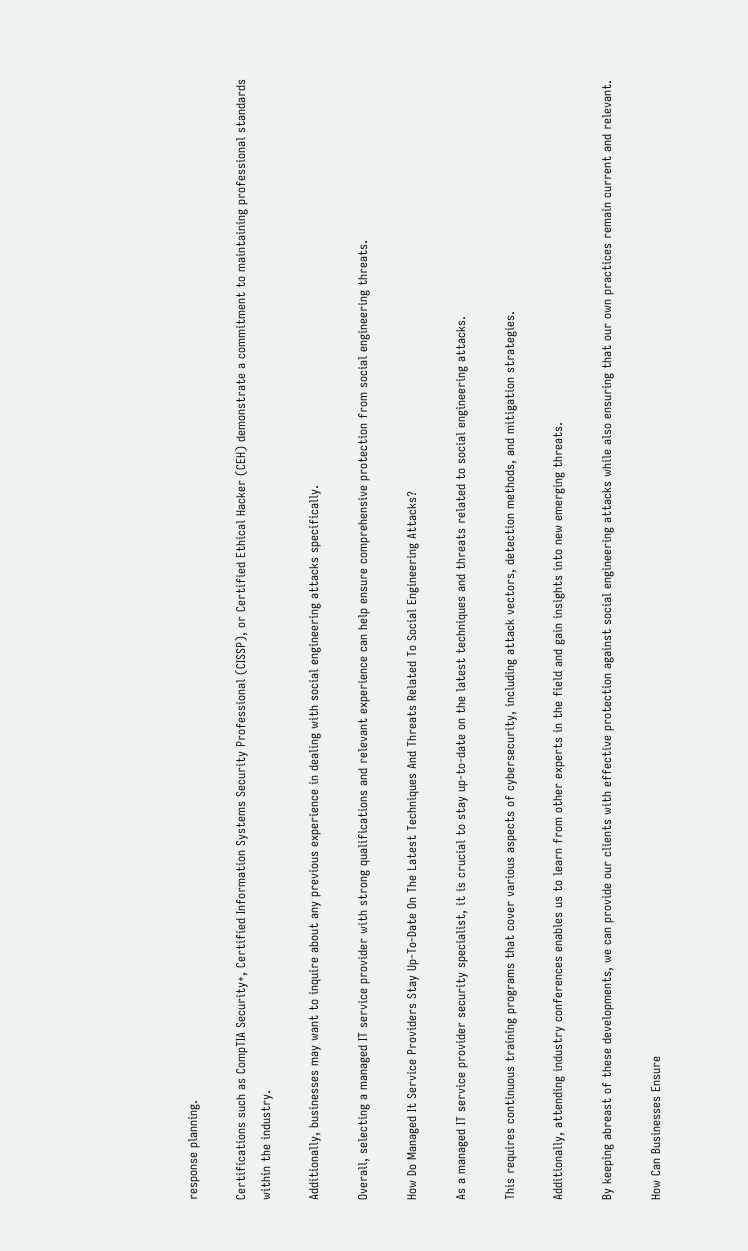response planning.

Certifications such as CompTIA Security+, Certified Information Systems Security Professional (CISSP), or Certified Ethical Hacker (CEH) demonstrate a commitment to maintaining professional standards within the industry.

Additionally, businesses may want to inquire about any previous experience in dealing with social engineering attacks specifically.

Overall, selecting a managed IT service provider with strong qualifications and relevant experience can help ensure comprehensive protection from social engineering threats.

How Do Managed It Service Providers Stay Up-To-Date On The Latest Techniques And Threats Related To Social Engineering Attacks?

As a managed IT service provider security specialist, it is crucial to stay up-to-date on the latest techniques and threats related to social engineering attacks.

This requires continuous training programs that cover various aspects of cybersecurity, including attack vectors, detection methods, and mitigation strategies.

Additionally, attending industry conferences enables us to learn from other experts in the field and gain insights into new emerging threats.

By keeping abreast of these developments, we can provide our clients with effective protection against social engineering attacks while also ensuring that our own practices remain current and relevant.

How Can Businesses Ensure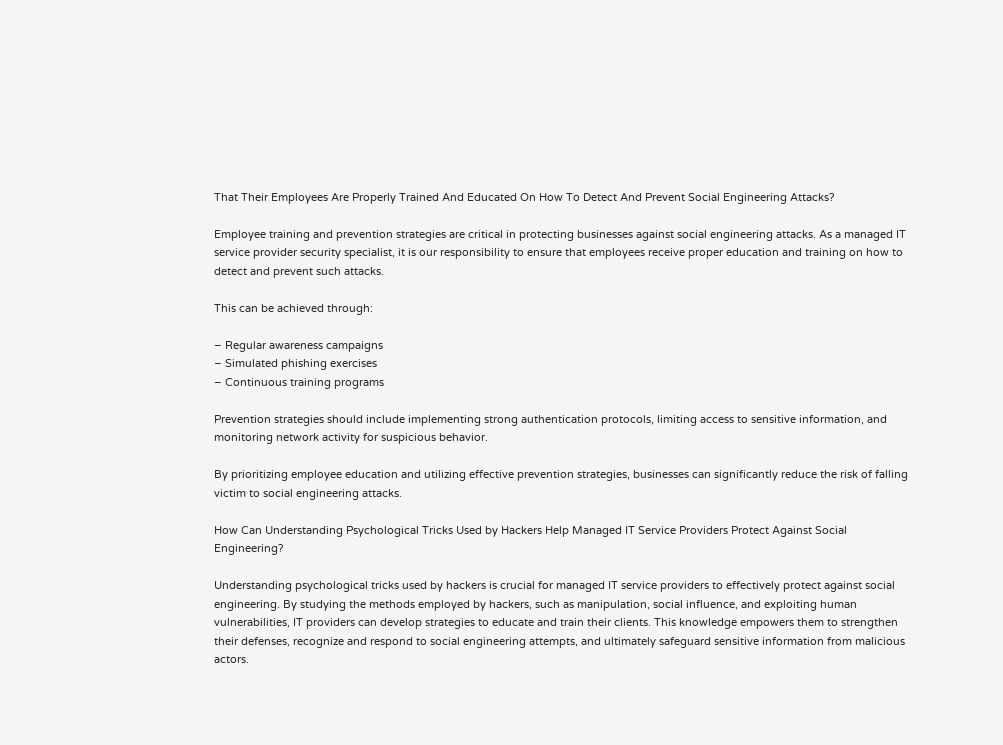That Their Employees Are Properly Trained And Educated On How To Detect And Prevent Social Engineering Attacks?

Employee training and prevention strategies are critical in protecting businesses against social engineering attacks. As a managed IT service provider security specialist, it is our responsibility to ensure that employees receive proper education and training on how to detect and prevent such attacks.

This can be achieved through:

– Regular awareness campaigns
– Simulated phishing exercises
– Continuous training programs

Prevention strategies should include implementing strong authentication protocols, limiting access to sensitive information, and monitoring network activity for suspicious behavior.

By prioritizing employee education and utilizing effective prevention strategies, businesses can significantly reduce the risk of falling victim to social engineering attacks.

How Can Understanding Psychological Tricks Used by Hackers Help Managed IT Service Providers Protect Against Social Engineering?

Understanding psychological tricks used by hackers is crucial for managed IT service providers to effectively protect against social engineering. By studying the methods employed by hackers, such as manipulation, social influence, and exploiting human vulnerabilities, IT providers can develop strategies to educate and train their clients. This knowledge empowers them to strengthen their defenses, recognize and respond to social engineering attempts, and ultimately safeguard sensitive information from malicious actors.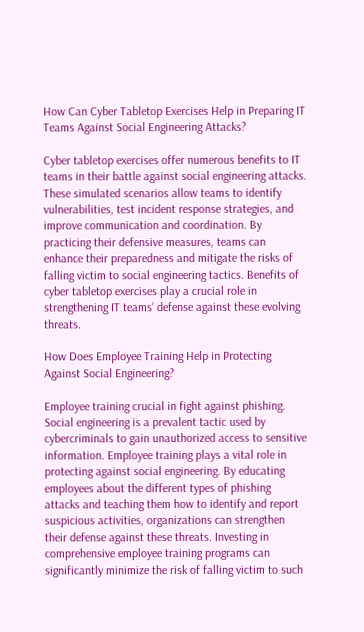How Can Cyber Tabletop Exercises Help in Preparing IT Teams Against Social Engineering Attacks?

Cyber tabletop exercises offer numerous benefits to IT teams in their battle against social engineering attacks. These simulated scenarios allow teams to identify vulnerabilities, test incident response strategies, and improve communication and coordination. By practicing their defensive measures, teams can enhance their preparedness and mitigate the risks of falling victim to social engineering tactics. Benefits of cyber tabletop exercises play a crucial role in strengthening IT teams’ defense against these evolving threats.

How Does Employee Training Help in Protecting Against Social Engineering?

Employee training crucial in fight against phishing. Social engineering is a prevalent tactic used by cybercriminals to gain unauthorized access to sensitive information. Employee training plays a vital role in protecting against social engineering. By educating employees about the different types of phishing attacks and teaching them how to identify and report suspicious activities, organizations can strengthen their defense against these threats. Investing in comprehensive employee training programs can significantly minimize the risk of falling victim to such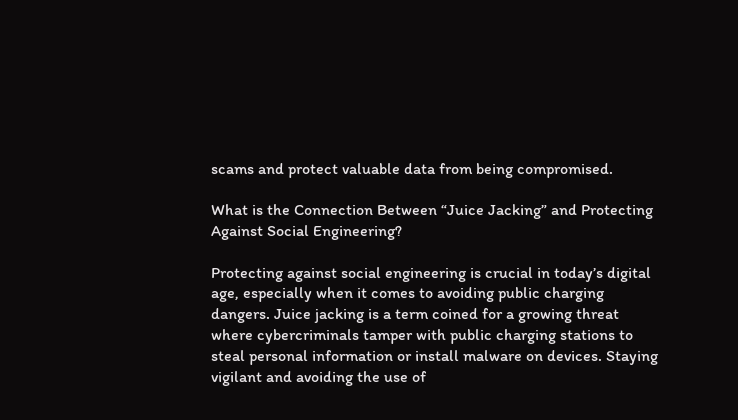scams and protect valuable data from being compromised.

What is the Connection Between “Juice Jacking” and Protecting Against Social Engineering?

Protecting against social engineering is crucial in today’s digital age, especially when it comes to avoiding public charging dangers. Juice jacking is a term coined for a growing threat where cybercriminals tamper with public charging stations to steal personal information or install malware on devices. Staying vigilant and avoiding the use of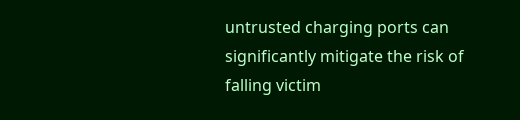untrusted charging ports can significantly mitigate the risk of falling victim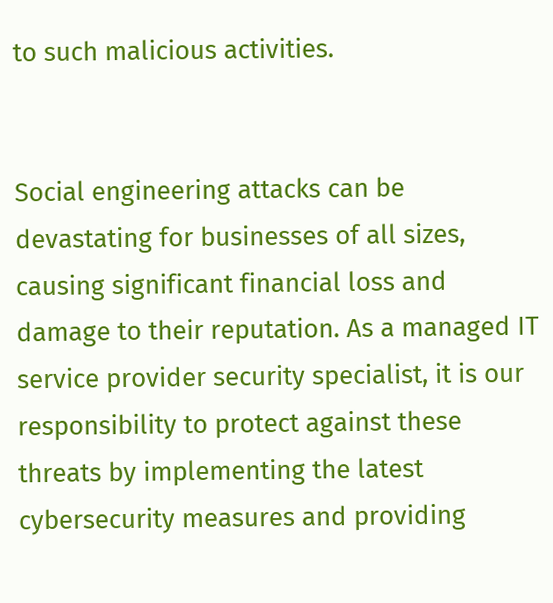to such malicious activities.


Social engineering attacks can be devastating for businesses of all sizes, causing significant financial loss and damage to their reputation. As a managed IT service provider security specialist, it is our responsibility to protect against these threats by implementing the latest cybersecurity measures and providing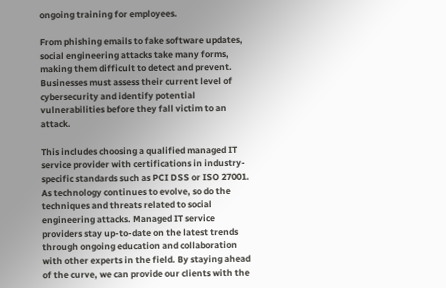ongoing training for employees.

From phishing emails to fake software updates, social engineering attacks take many forms, making them difficult to detect and prevent. Businesses must assess their current level of cybersecurity and identify potential vulnerabilities before they fall victim to an attack.

This includes choosing a qualified managed IT service provider with certifications in industry-specific standards such as PCI DSS or ISO 27001. As technology continues to evolve, so do the techniques and threats related to social engineering attacks. Managed IT service providers stay up-to-date on the latest trends through ongoing education and collaboration with other experts in the field. By staying ahead of the curve, we can provide our clients with the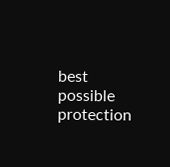best possible protection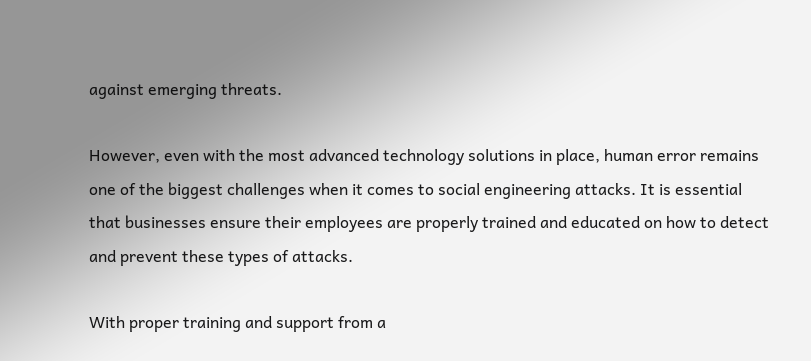against emerging threats.

However, even with the most advanced technology solutions in place, human error remains one of the biggest challenges when it comes to social engineering attacks. It is essential that businesses ensure their employees are properly trained and educated on how to detect and prevent these types of attacks.

With proper training and support from a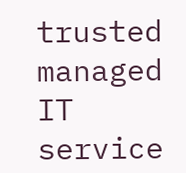trusted managed IT service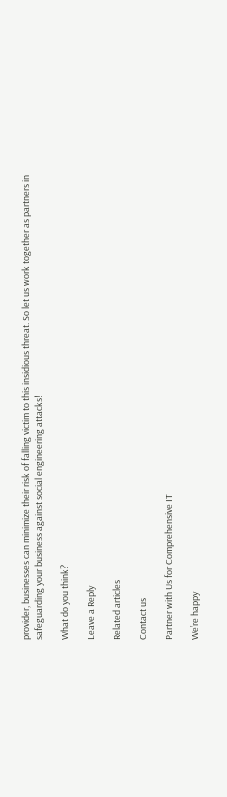provider, businesses can minimize their risk of falling victim to this insidious threat. So let us work together as partners in safeguarding your business against social engineering attacks!

What do you think?

Leave a Reply

Related articles

Contact us

Partner with Us for Comprehensive IT

We’re happy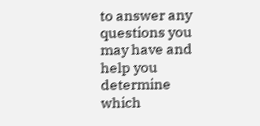to answer any questions you may have and help you determine which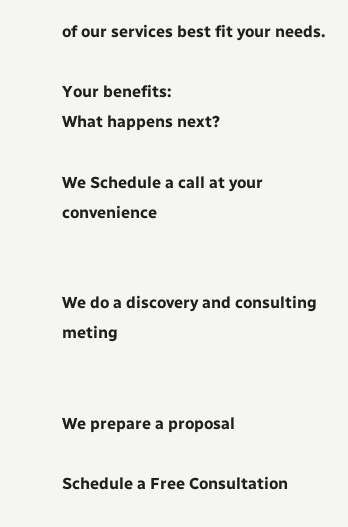of our services best fit your needs.

Your benefits:
What happens next?

We Schedule a call at your convenience


We do a discovery and consulting meting


We prepare a proposal

Schedule a Free Consultation